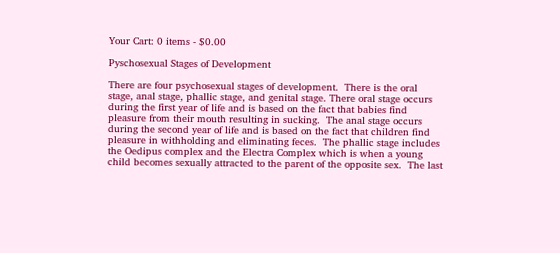Your Cart: 0 items - $0.00

Pyschosexual Stages of Development

There are four psychosexual stages of development.  There is the oral stage, anal stage, phallic stage, and genital stage. There oral stage occurs during the first year of life and is based on the fact that babies find pleasure from their mouth resulting in sucking.  The anal stage occurs during the second year of life and is based on the fact that children find pleasure in withholding and eliminating feces.  The phallic stage includes the Oedipus complex and the Electra Complex which is when a young child becomes sexually attracted to the parent of the opposite sex.  The last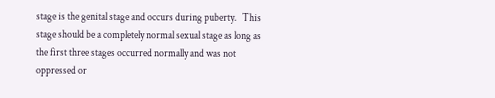stage is the genital stage and occurs during puberty.   This stage should be a completely normal sexual stage as long as the first three stages occurred normally and was not oppressed or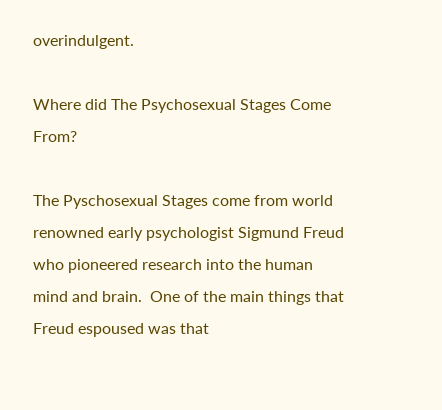overindulgent.

Where did The Psychosexual Stages Come From?

The Pyschosexual Stages come from world renowned early psychologist Sigmund Freud who pioneered research into the human mind and brain.  One of the main things that Freud espoused was that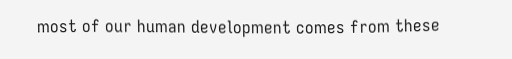most of our human development comes from these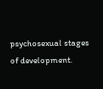psychosexual stages of development.